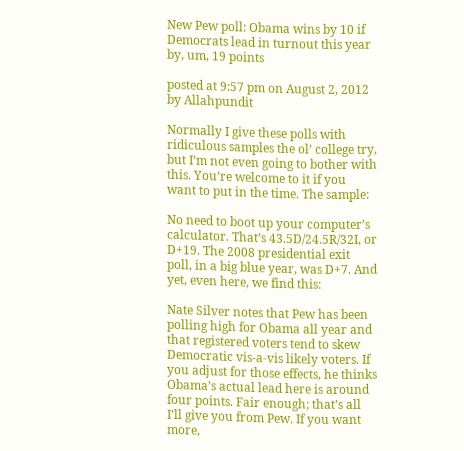New Pew poll: Obama wins by 10 if Democrats lead in turnout this year by, um, 19 points

posted at 9:57 pm on August 2, 2012 by Allahpundit

Normally I give these polls with ridiculous samples the ol’ college try, but I’m not even going to bother with this. You’re welcome to it if you want to put in the time. The sample:

No need to boot up your computer’s calculator. That’s 43.5D/24.5R/32I, or D+19. The 2008 presidential exit poll, in a big blue year, was D+7. And yet, even here, we find this:

Nate Silver notes that Pew has been polling high for Obama all year and that registered voters tend to skew Democratic vis-a-vis likely voters. If you adjust for those effects, he thinks Obama’s actual lead here is around four points. Fair enough; that’s all I’ll give you from Pew. If you want more,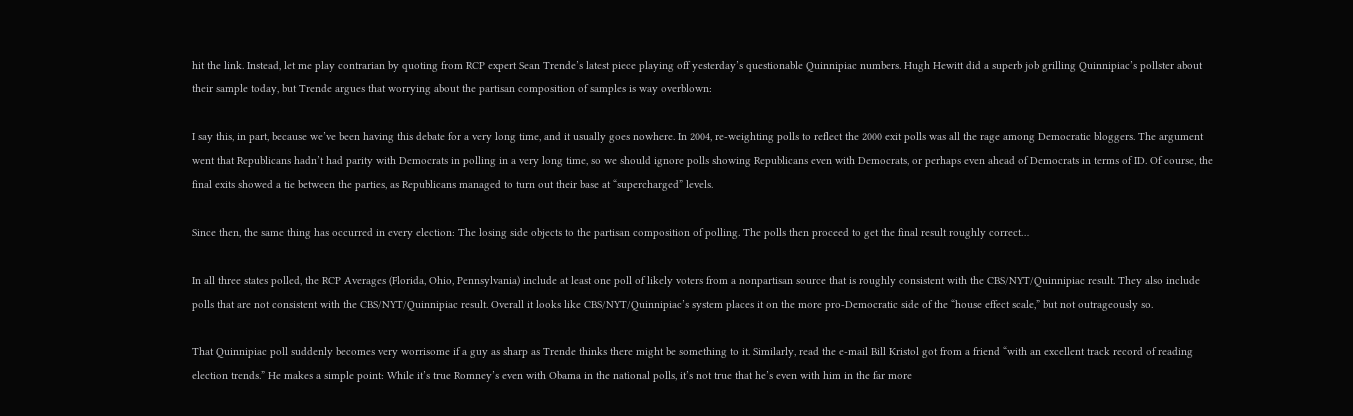hit the link. Instead, let me play contrarian by quoting from RCP expert Sean Trende’s latest piece playing off yesterday’s questionable Quinnipiac numbers. Hugh Hewitt did a superb job grilling Quinnipiac’s pollster about their sample today, but Trende argues that worrying about the partisan composition of samples is way overblown:

I say this, in part, because we’ve been having this debate for a very long time, and it usually goes nowhere. In 2004, re-weighting polls to reflect the 2000 exit polls was all the rage among Democratic bloggers. The argument went that Republicans hadn’t had parity with Democrats in polling in a very long time, so we should ignore polls showing Republicans even with Democrats, or perhaps even ahead of Democrats in terms of ID. Of course, the final exits showed a tie between the parties, as Republicans managed to turn out their base at “supercharged” levels.

Since then, the same thing has occurred in every election: The losing side objects to the partisan composition of polling. The polls then proceed to get the final result roughly correct…

In all three states polled, the RCP Averages (Florida, Ohio, Pennsylvania) include at least one poll of likely voters from a nonpartisan source that is roughly consistent with the CBS/NYT/Quinnipiac result. They also include polls that are not consistent with the CBS/NYT/Quinnipiac result. Overall it looks like CBS/NYT/Quinnipiac’s system places it on the more pro-Democratic side of the “house effect scale,” but not outrageously so.

That Quinnipiac poll suddenly becomes very worrisome if a guy as sharp as Trende thinks there might be something to it. Similarly, read the e-mail Bill Kristol got from a friend “with an excellent track record of reading election trends.” He makes a simple point: While it’s true Romney’s even with Obama in the national polls, it’s not true that he’s even with him in the far more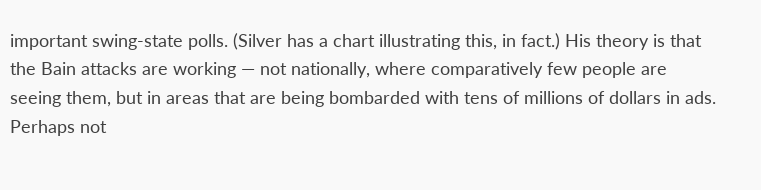important swing-state polls. (Silver has a chart illustrating this, in fact.) His theory is that the Bain attacks are working — not nationally, where comparatively few people are seeing them, but in areas that are being bombarded with tens of millions of dollars in ads. Perhaps not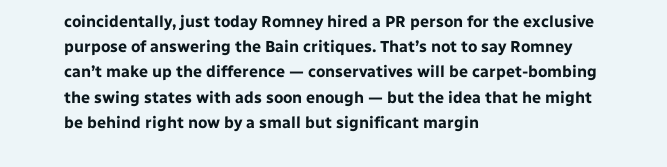coincidentally, just today Romney hired a PR person for the exclusive purpose of answering the Bain critiques. That’s not to say Romney can’t make up the difference — conservatives will be carpet-bombing the swing states with ads soon enough — but the idea that he might be behind right now by a small but significant margin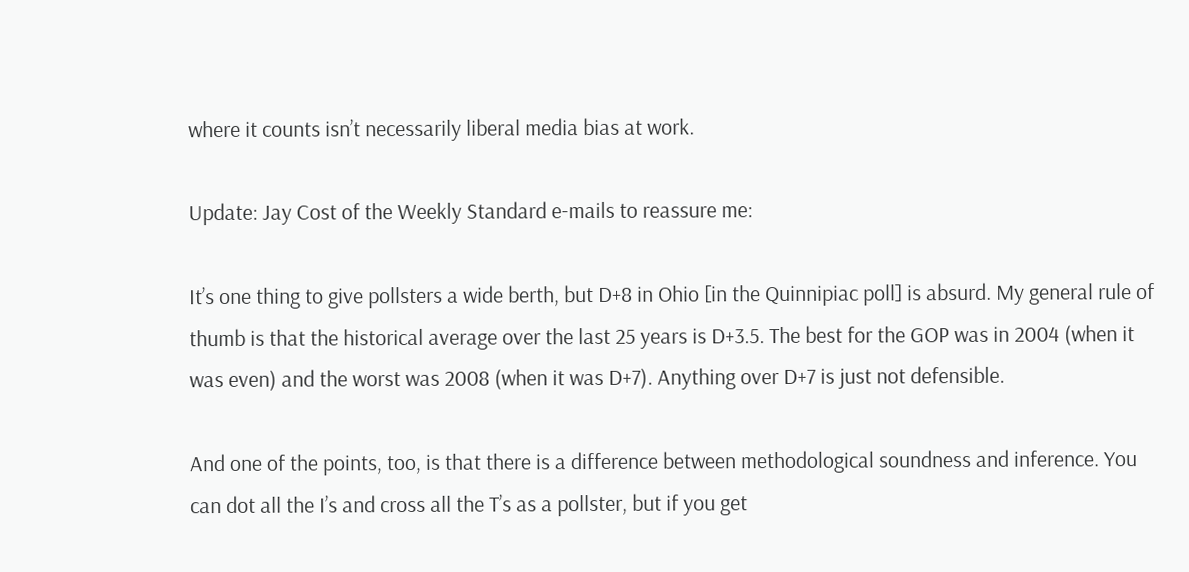where it counts isn’t necessarily liberal media bias at work.

Update: Jay Cost of the Weekly Standard e-mails to reassure me:

It’s one thing to give pollsters a wide berth, but D+8 in Ohio [in the Quinnipiac poll] is absurd. My general rule of thumb is that the historical average over the last 25 years is D+3.5. The best for the GOP was in 2004 (when it was even) and the worst was 2008 (when it was D+7). Anything over D+7 is just not defensible.

And one of the points, too, is that there is a difference between methodological soundness and inference. You can dot all the I’s and cross all the T’s as a pollster, but if you get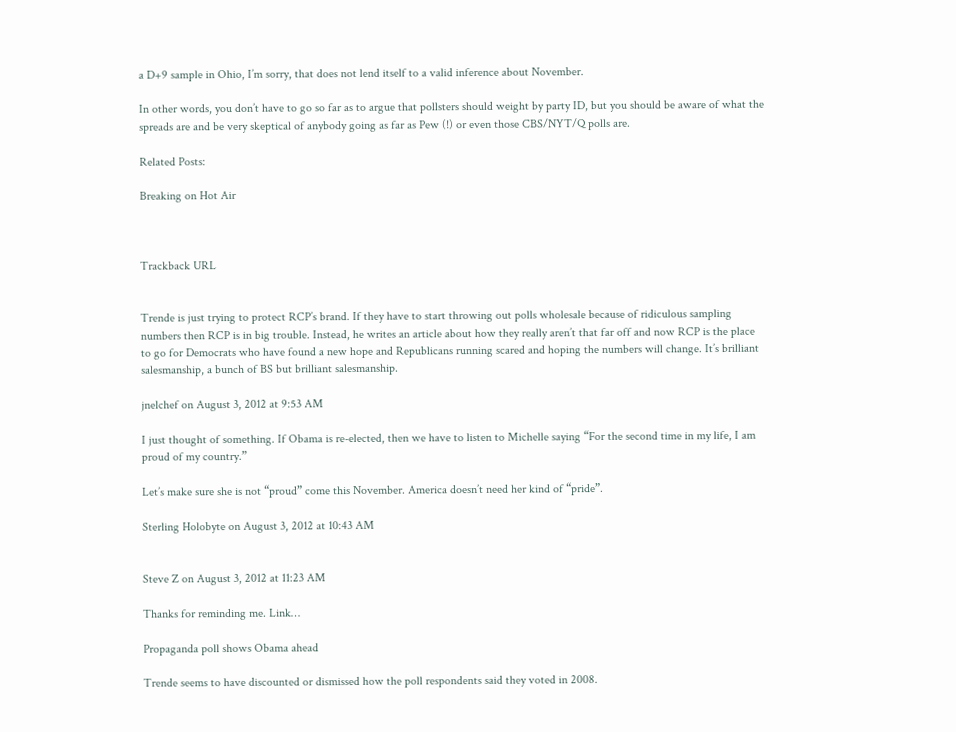a D+9 sample in Ohio, I’m sorry, that does not lend itself to a valid inference about November.

In other words, you don’t have to go so far as to argue that pollsters should weight by party ID, but you should be aware of what the spreads are and be very skeptical of anybody going as far as Pew (!) or even those CBS/NYT/Q polls are.

Related Posts:

Breaking on Hot Air



Trackback URL


Trende is just trying to protect RCP’s brand. If they have to start throwing out polls wholesale because of ridiculous sampling numbers then RCP is in big trouble. Instead, he writes an article about how they really aren’t that far off and now RCP is the place to go for Democrats who have found a new hope and Republicans running scared and hoping the numbers will change. It’s brilliant salesmanship, a bunch of BS but brilliant salesmanship.

jnelchef on August 3, 2012 at 9:53 AM

I just thought of something. If Obama is re-elected, then we have to listen to Michelle saying “For the second time in my life, I am proud of my country.”

Let’s make sure she is not “proud” come this November. America doesn’t need her kind of “pride”.

Sterling Holobyte on August 3, 2012 at 10:43 AM


Steve Z on August 3, 2012 at 11:23 AM

Thanks for reminding me. Link…

Propaganda poll shows Obama ahead

Trende seems to have discounted or dismissed how the poll respondents said they voted in 2008.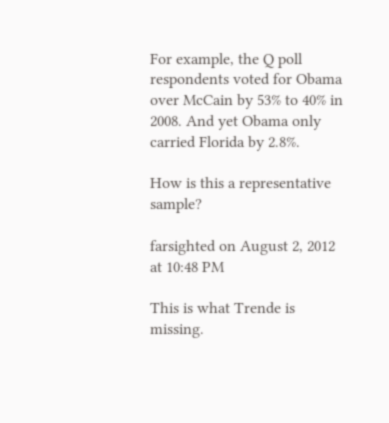For example, the Q poll respondents voted for Obama over McCain by 53% to 40% in 2008. And yet Obama only carried Florida by 2.8%.

How is this a representative sample?

farsighted on August 2, 2012 at 10:48 PM

This is what Trende is missing.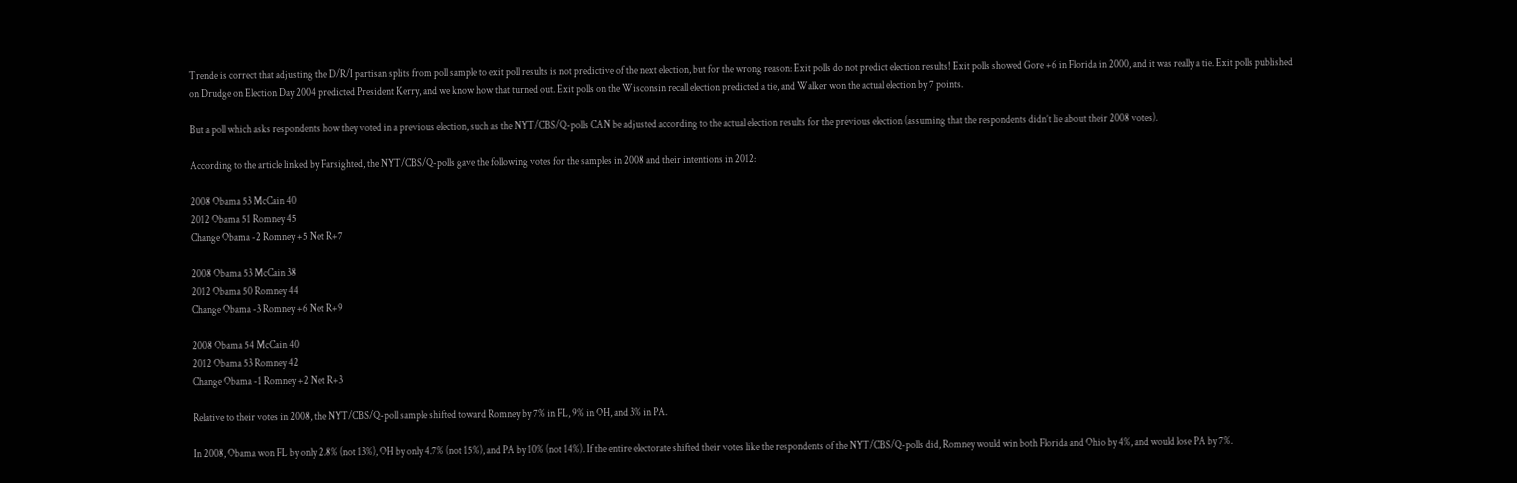Trende is correct that adjusting the D/R/I partisan splits from poll sample to exit poll results is not predictive of the next election, but for the wrong reason: Exit polls do not predict election results! Exit polls showed Gore +6 in Florida in 2000, and it was really a tie. Exit polls published on Drudge on Election Day 2004 predicted President Kerry, and we know how that turned out. Exit polls on the Wisconsin recall election predicted a tie, and Walker won the actual election by 7 points.

But a poll which asks respondents how they voted in a previous election, such as the NYT/CBS/Q-polls CAN be adjusted according to the actual election results for the previous election (assuming that the respondents didn’t lie about their 2008 votes).

According to the article linked by Farsighted, the NYT/CBS/Q-polls gave the following votes for the samples in 2008 and their intentions in 2012:

2008 Obama 53 McCain 40
2012 Obama 51 Romney 45
Change Obama -2 Romney +5 Net R+7

2008 Obama 53 McCain 38
2012 Obama 50 Romney 44
Change Obama -3 Romney +6 Net R+9

2008 Obama 54 McCain 40
2012 Obama 53 Romney 42
Change Obama -1 Romney +2 Net R+3

Relative to their votes in 2008, the NYT/CBS/Q-poll sample shifted toward Romney by 7% in FL, 9% in OH, and 3% in PA.

In 2008, Obama won FL by only 2.8% (not 13%), OH by only 4.7% (not 15%), and PA by 10% (not 14%). If the entire electorate shifted their votes like the respondents of the NYT/CBS/Q-polls did, Romney would win both Florida and Ohio by 4%, and would lose PA by 7%.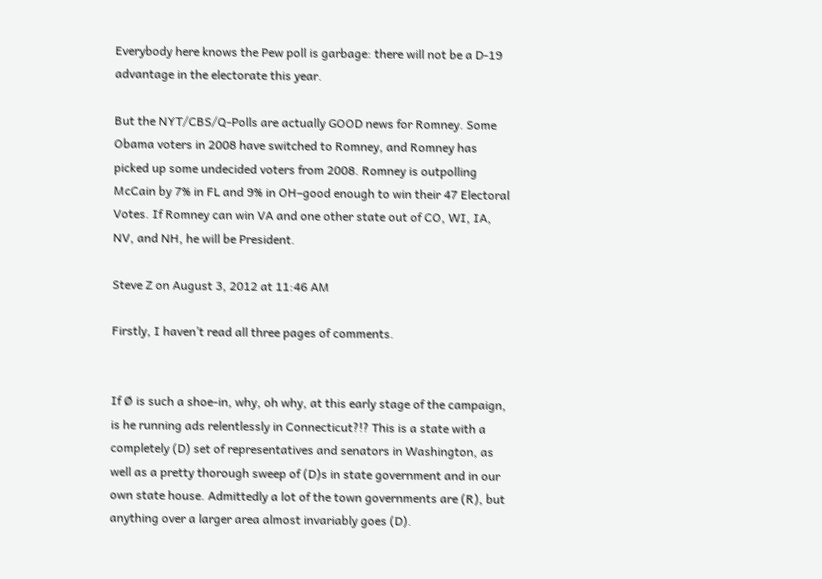Everybody here knows the Pew poll is garbage: there will not be a D-19 advantage in the electorate this year.

But the NYT/CBS/Q-Polls are actually GOOD news for Romney. Some Obama voters in 2008 have switched to Romney, and Romney has picked up some undecided voters from 2008. Romney is outpolling McCain by 7% in FL and 9% in OH–good enough to win their 47 Electoral Votes. If Romney can win VA and one other state out of CO, WI, IA, NV, and NH, he will be President.

Steve Z on August 3, 2012 at 11:46 AM

Firstly, I haven’t read all three pages of comments.


If Ø is such a shoe-in, why, oh why, at this early stage of the campaign, is he running ads relentlessly in Connecticut?!? This is a state with a completely (D) set of representatives and senators in Washington, as well as a pretty thorough sweep of (D)s in state government and in our own state house. Admittedly a lot of the town governments are (R), but anything over a larger area almost invariably goes (D).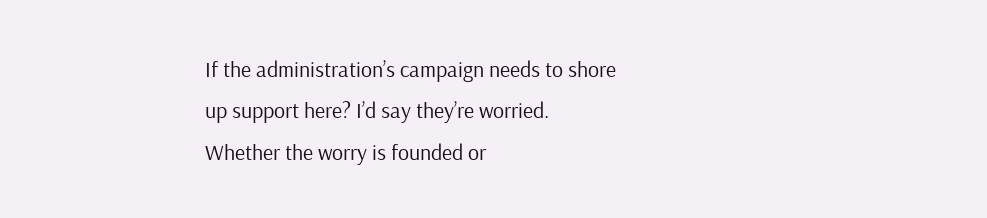If the administration’s campaign needs to shore up support here? I’d say they’re worried. Whether the worry is founded or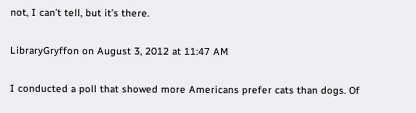not, I can’t tell, but it’s there.

LibraryGryffon on August 3, 2012 at 11:47 AM

I conducted a poll that showed more Americans prefer cats than dogs. Of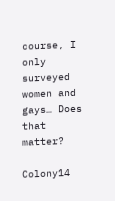course, I only surveyed women and gays… Does that matter?

Colony14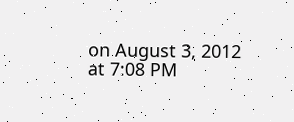on August 3, 2012 at 7:08 PM